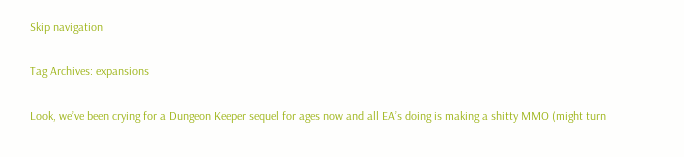Skip navigation

Tag Archives: expansions

Look, we’ve been crying for a Dungeon Keeper sequel for ages now and all EA’s doing is making a shitty MMO (might turn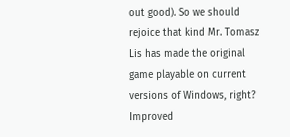out good). So we should rejoice that kind Mr. Tomasz Lis has made the original game playable on current versions of Windows, right? Improved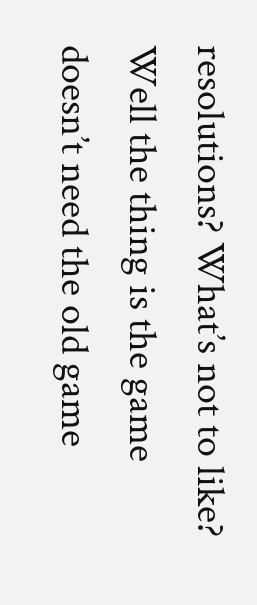resolutions? What’s not to like? Well the thing is the game doesn’t need the old game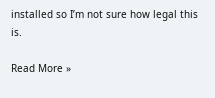installed so I’m not sure how legal this is.

Read More »